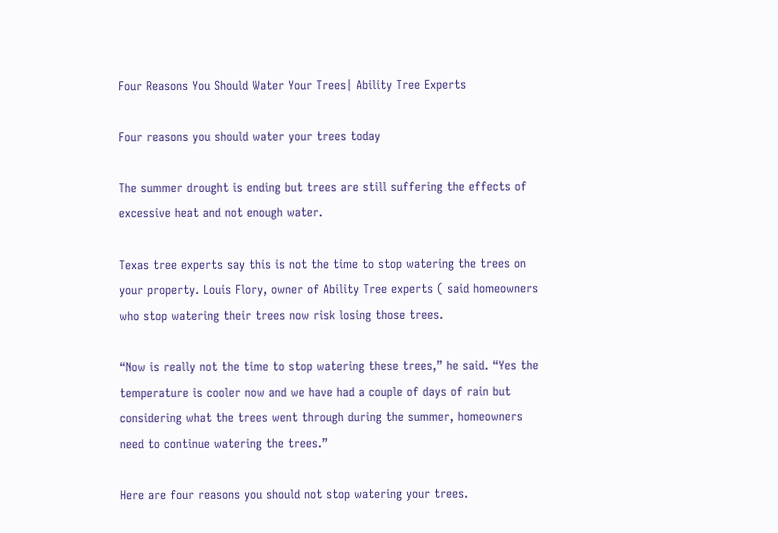Four Reasons You Should Water Your Trees| Ability Tree Experts

Four reasons you should water your trees today

The summer drought is ending but trees are still suffering the effects of excessive heat and not enough water.

Texas tree experts say this is not the time to stop watering the trees on your property. Louis Flory, owner of Ability Tree experts ( said homeowners who stop watering their trees now risk losing those trees.

“Now is really not the time to stop watering these trees,” he said. “Yes the temperature is cooler now and we have had a couple of days of rain but considering what the trees went through during the summer, homeowners need to continue watering the trees.”

Here are four reasons you should not stop watering your trees.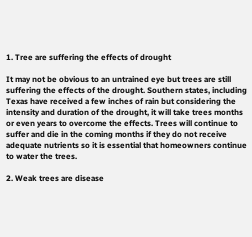1. Tree are suffering the effects of drought

It may not be obvious to an untrained eye but trees are still suffering the effects of the drought. Southern states, including Texas have received a few inches of rain but considering the intensity and duration of the drought, it will take trees months or even years to overcome the effects. Trees will continue to suffer and die in the coming months if they do not receive adequate nutrients so it is essential that homeowners continue to water the trees.

2. Weak trees are disease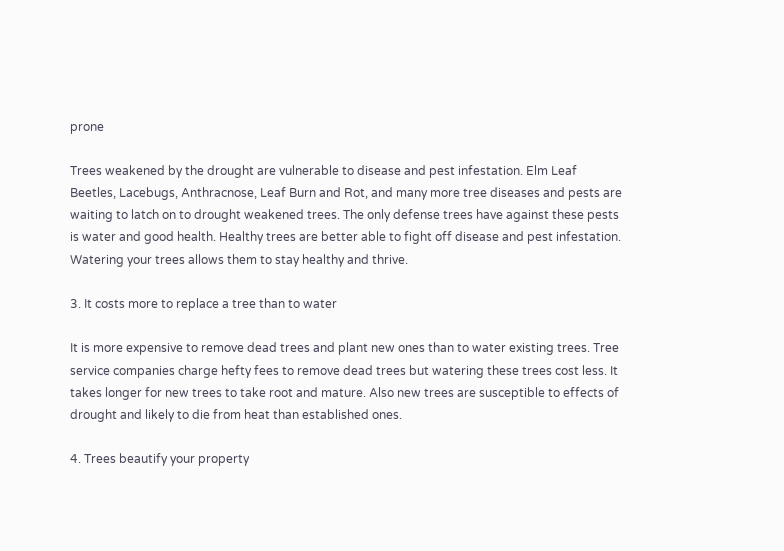prone

Trees weakened by the drought are vulnerable to disease and pest infestation. Elm Leaf Beetles, Lacebugs, Anthracnose, Leaf Burn and Rot, and many more tree diseases and pests are waiting to latch on to drought weakened trees. The only defense trees have against these pests is water and good health. Healthy trees are better able to fight off disease and pest infestation. Watering your trees allows them to stay healthy and thrive.

3. It costs more to replace a tree than to water

It is more expensive to remove dead trees and plant new ones than to water existing trees. Tree service companies charge hefty fees to remove dead trees but watering these trees cost less. It takes longer for new trees to take root and mature. Also new trees are susceptible to effects of drought and likely to die from heat than established ones.

4. Trees beautify your property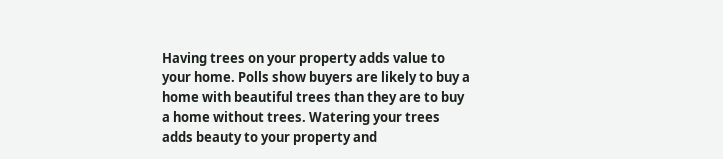Having trees on your property adds value to your home. Polls show buyers are likely to buy a home with beautiful trees than they are to buy a home without trees. Watering your trees adds beauty to your property and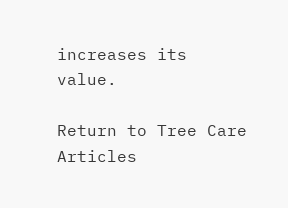increases its value.

Return to Tree Care Articles